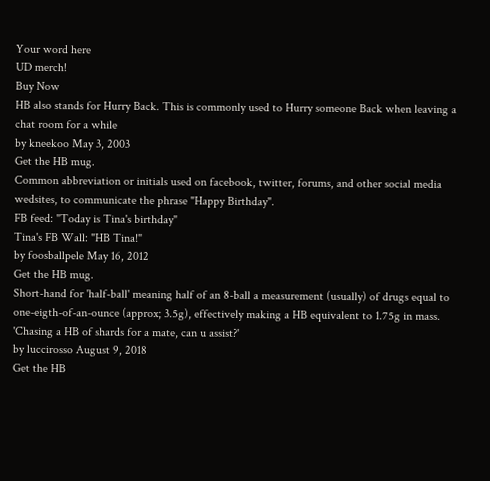Your word here
UD merch!
Buy Now
HB also stands for Hurry Back. This is commonly used to Hurry someone Back when leaving a chat room for a while
by kneekoo May 3, 2003
Get the HB mug.
Common abbreviation or initials used on facebook, twitter, forums, and other social media wedsites, to communicate the phrase "Happy Birthday".
FB feed: "Today is Tina's birthday"
Tina's FB Wall: "HB Tina!"
by foosballpele May 16, 2012
Get the HB mug.
Short-hand for 'half-ball' meaning half of an 8-ball a measurement (usually) of drugs equal to one-eigth-of-an-ounce (approx; 3.5g), effectively making a HB equivalent to 1.75g in mass.
'Chasing a HB of shards for a mate, can u assist?'
by luccirosso August 9, 2018
Get the HB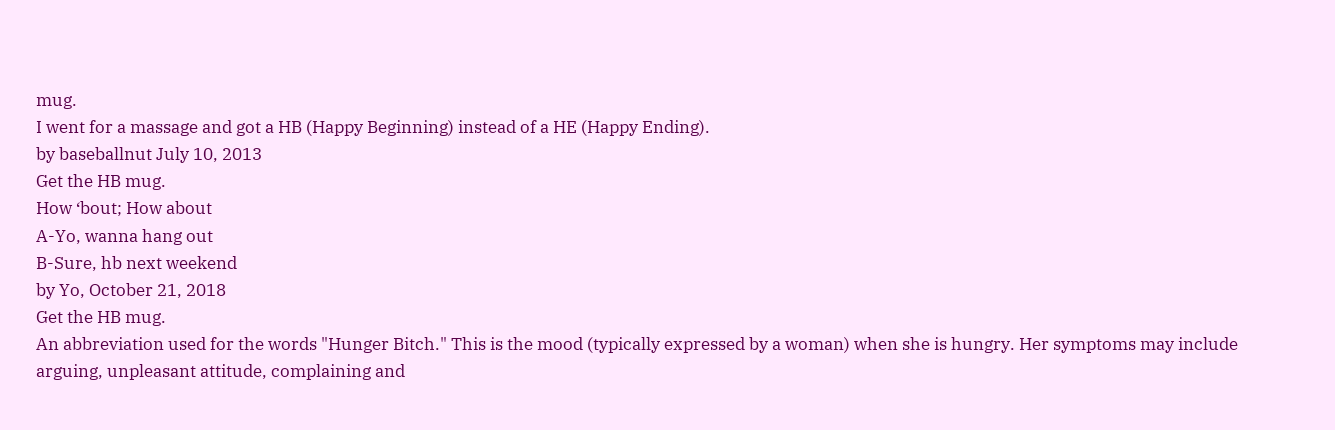mug.
I went for a massage and got a HB (Happy Beginning) instead of a HE (Happy Ending).
by baseballnut July 10, 2013
Get the HB mug.
How ‘bout; How about
A-Yo, wanna hang out
B-Sure, hb next weekend
by Yo, October 21, 2018
Get the HB mug.
An abbreviation used for the words "Hunger Bitch." This is the mood (typically expressed by a woman) when she is hungry. Her symptoms may include arguing, unpleasant attitude, complaining and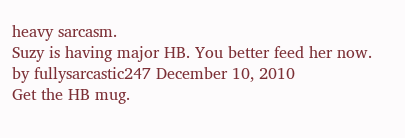heavy sarcasm.
Suzy is having major HB. You better feed her now.
by fullysarcastic247 December 10, 2010
Get the HB mug.